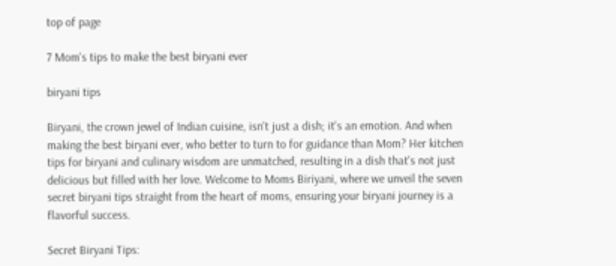top of page

7 Mom's tips to make the best biryani ever

biryani tips

Biryani, the crown jewel of Indian cuisine, isn't just a dish; it's an emotion. And when making the best biryani ever, who better to turn to for guidance than Mom? Her kitchen tips for biryani and culinary wisdom are unmatched, resulting in a dish that's not just delicious but filled with her love. Welcome to Moms Biriyani, where we unveil the seven secret biryani tips straight from the heart of moms, ensuring your biryani journey is a flavorful success.

Secret Biryani Tips: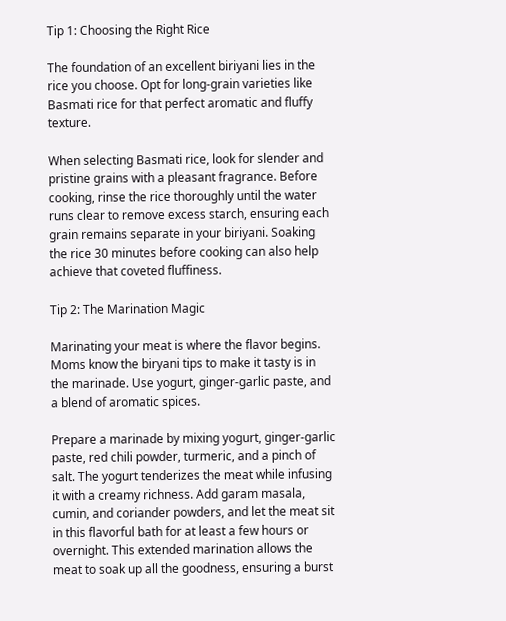Tip 1: Choosing the Right Rice

The foundation of an excellent biriyani lies in the rice you choose. Opt for long-grain varieties like Basmati rice for that perfect aromatic and fluffy texture.

When selecting Basmati rice, look for slender and pristine grains with a pleasant fragrance. Before cooking, rinse the rice thoroughly until the water runs clear to remove excess starch, ensuring each grain remains separate in your biriyani. Soaking the rice 30 minutes before cooking can also help achieve that coveted fluffiness.

Tip 2: The Marination Magic

Marinating your meat is where the flavor begins. Moms know the biryani tips to make it tasty is in the marinade. Use yogurt, ginger-garlic paste, and a blend of aromatic spices.

Prepare a marinade by mixing yogurt, ginger-garlic paste, red chili powder, turmeric, and a pinch of salt. The yogurt tenderizes the meat while infusing it with a creamy richness. Add garam masala, cumin, and coriander powders, and let the meat sit in this flavorful bath for at least a few hours or overnight. This extended marination allows the meat to soak up all the goodness, ensuring a burst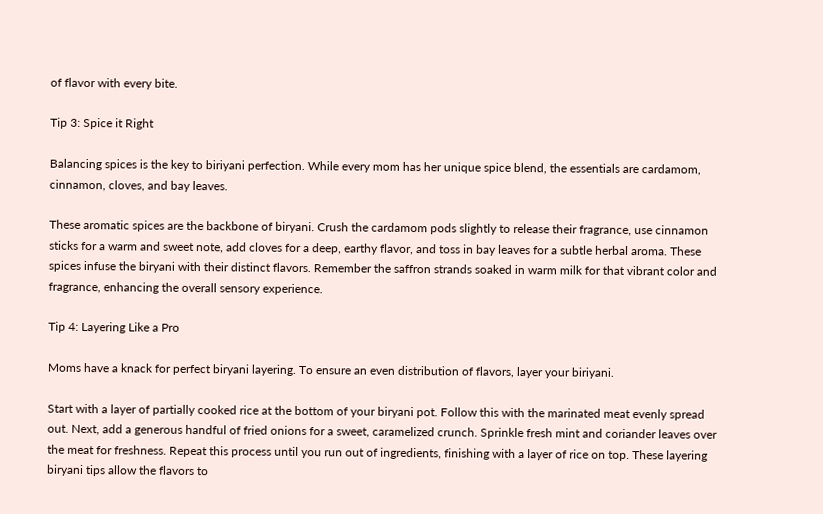of flavor with every bite.

Tip 3: Spice it Right

Balancing spices is the key to biriyani perfection. While every mom has her unique spice blend, the essentials are cardamom, cinnamon, cloves, and bay leaves.

These aromatic spices are the backbone of biryani. Crush the cardamom pods slightly to release their fragrance, use cinnamon sticks for a warm and sweet note, add cloves for a deep, earthy flavor, and toss in bay leaves for a subtle herbal aroma. These spices infuse the biryani with their distinct flavors. Remember the saffron strands soaked in warm milk for that vibrant color and fragrance, enhancing the overall sensory experience.

Tip 4: Layering Like a Pro

Moms have a knack for perfect biryani layering. To ensure an even distribution of flavors, layer your biriyani.

Start with a layer of partially cooked rice at the bottom of your biryani pot. Follow this with the marinated meat evenly spread out. Next, add a generous handful of fried onions for a sweet, caramelized crunch. Sprinkle fresh mint and coriander leaves over the meat for freshness. Repeat this process until you run out of ingredients, finishing with a layer of rice on top. These layering biryani tips allow the flavors to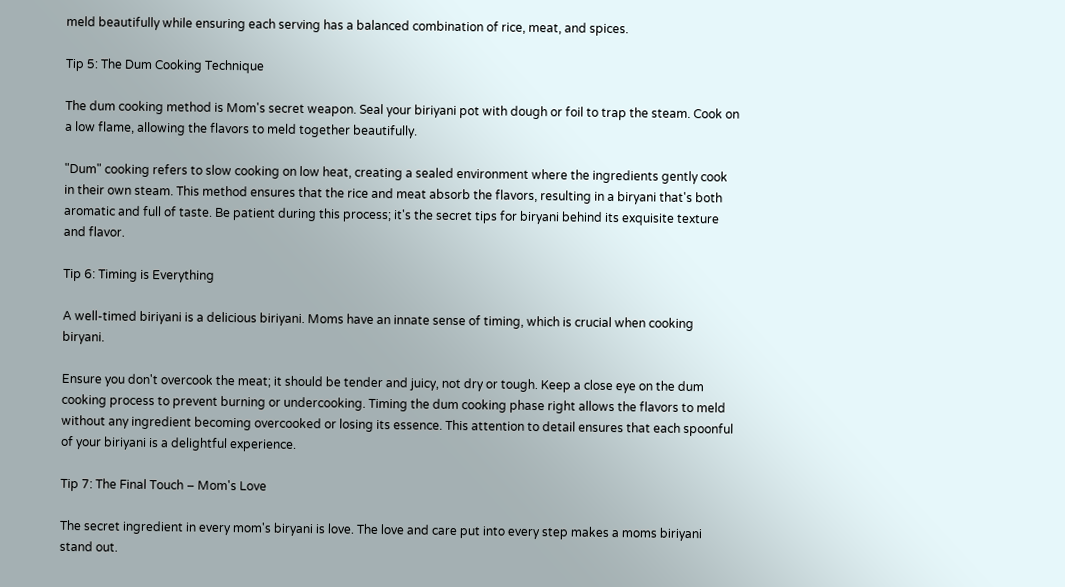meld beautifully while ensuring each serving has a balanced combination of rice, meat, and spices.

Tip 5: The Dum Cooking Technique

The dum cooking method is Mom's secret weapon. Seal your biriyani pot with dough or foil to trap the steam. Cook on a low flame, allowing the flavors to meld together beautifully.

"Dum" cooking refers to slow cooking on low heat, creating a sealed environment where the ingredients gently cook in their own steam. This method ensures that the rice and meat absorb the flavors, resulting in a biryani that's both aromatic and full of taste. Be patient during this process; it's the secret tips for biryani behind its exquisite texture and flavor.

Tip 6: Timing is Everything

A well-timed biriyani is a delicious biriyani. Moms have an innate sense of timing, which is crucial when cooking biryani.

Ensure you don't overcook the meat; it should be tender and juicy, not dry or tough. Keep a close eye on the dum cooking process to prevent burning or undercooking. Timing the dum cooking phase right allows the flavors to meld without any ingredient becoming overcooked or losing its essence. This attention to detail ensures that each spoonful of your biriyani is a delightful experience.

Tip 7: The Final Touch – Mom's Love

The secret ingredient in every mom's biryani is love. The love and care put into every step makes a moms biriyani stand out.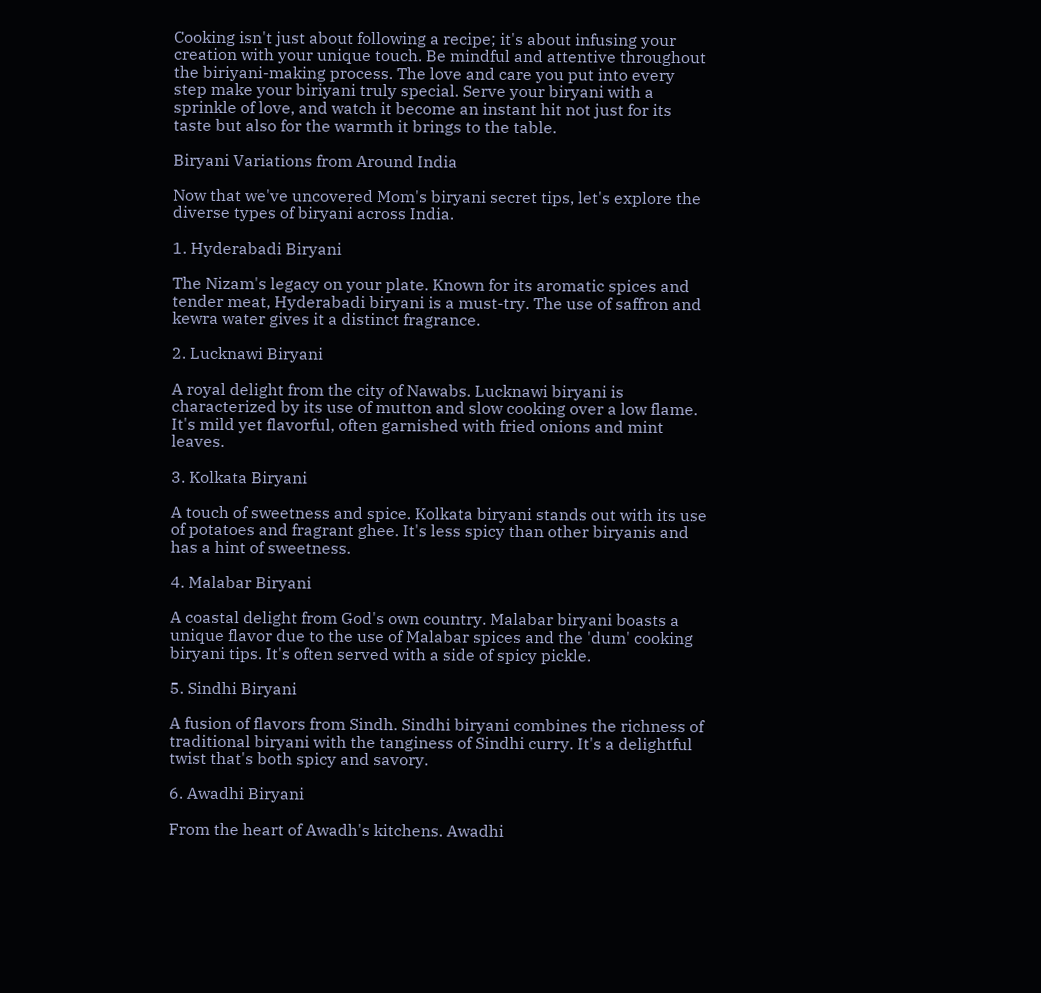Cooking isn't just about following a recipe; it's about infusing your creation with your unique touch. Be mindful and attentive throughout the biriyani-making process. The love and care you put into every step make your biriyani truly special. Serve your biryani with a sprinkle of love, and watch it become an instant hit not just for its taste but also for the warmth it brings to the table.

Biryani Variations from Around India

Now that we've uncovered Mom's biryani secret tips, let's explore the diverse types of biryani across India.

1. Hyderabadi Biryani

The Nizam's legacy on your plate. Known for its aromatic spices and tender meat, Hyderabadi biryani is a must-try. The use of saffron and kewra water gives it a distinct fragrance.

2. Lucknawi Biryani

A royal delight from the city of Nawabs. Lucknawi biryani is characterized by its use of mutton and slow cooking over a low flame. It's mild yet flavorful, often garnished with fried onions and mint leaves.

3. Kolkata Biryani

A touch of sweetness and spice. Kolkata biryani stands out with its use of potatoes and fragrant ghee. It's less spicy than other biryanis and has a hint of sweetness.

4. Malabar Biryani

A coastal delight from God's own country. Malabar biryani boasts a unique flavor due to the use of Malabar spices and the 'dum' cooking biryani tips. It's often served with a side of spicy pickle.

5. Sindhi Biryani

A fusion of flavors from Sindh. Sindhi biryani combines the richness of traditional biryani with the tanginess of Sindhi curry. It's a delightful twist that's both spicy and savory.

6. Awadhi Biryani

From the heart of Awadh's kitchens. Awadhi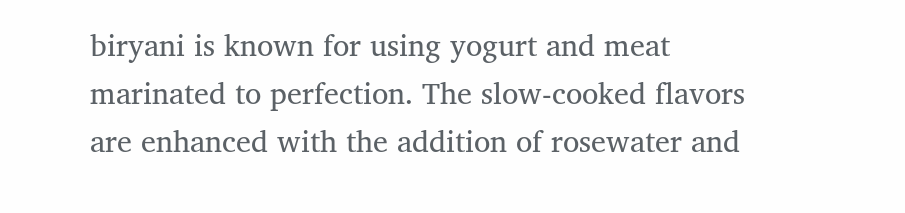biryani is known for using yogurt and meat marinated to perfection. The slow-cooked flavors are enhanced with the addition of rosewater and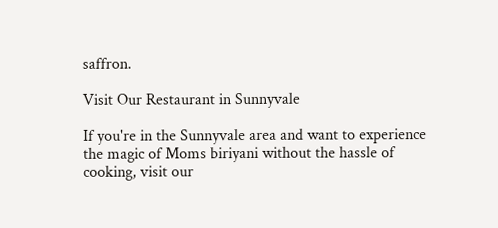saffron.

Visit Our Restaurant in Sunnyvale

If you're in the Sunnyvale area and want to experience the magic of Moms biriyani without the hassle of cooking, visit our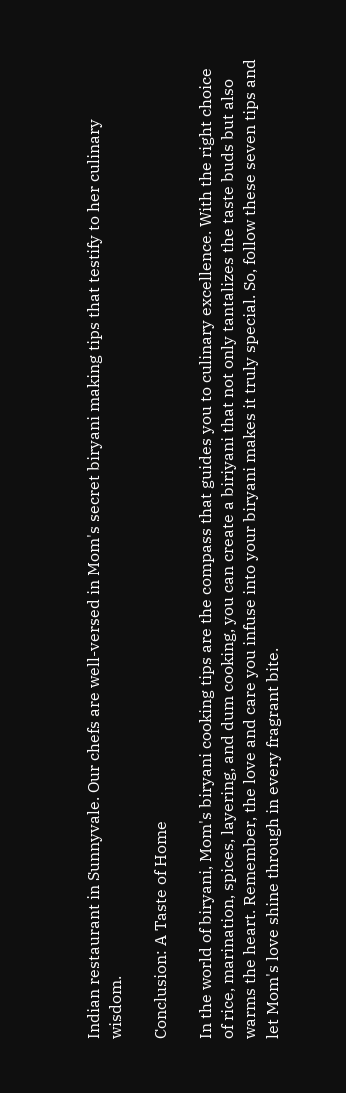Indian restaurant in Sunnyvale. Our chefs are well-versed in Mom's secret biryani making tips that testify to her culinary wisdom.

Conclusion: A Taste of Home

In the world of biryani, Mom's biryani cooking tips are the compass that guides you to culinary excellence. With the right choice of rice, marination, spices, layering, and dum cooking, you can create a biriyani that not only tantalizes the taste buds but also warms the heart. Remember, the love and care you infuse into your biryani makes it truly special. So, follow these seven tips and let Mom's love shine through in every fragrant bite.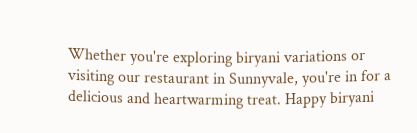Whether you're exploring biryani variations or visiting our restaurant in Sunnyvale, you're in for a delicious and heartwarming treat. Happy biryani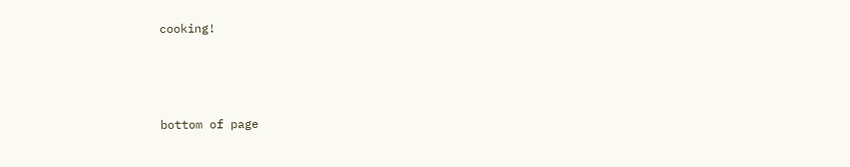cooking!



bottom of page